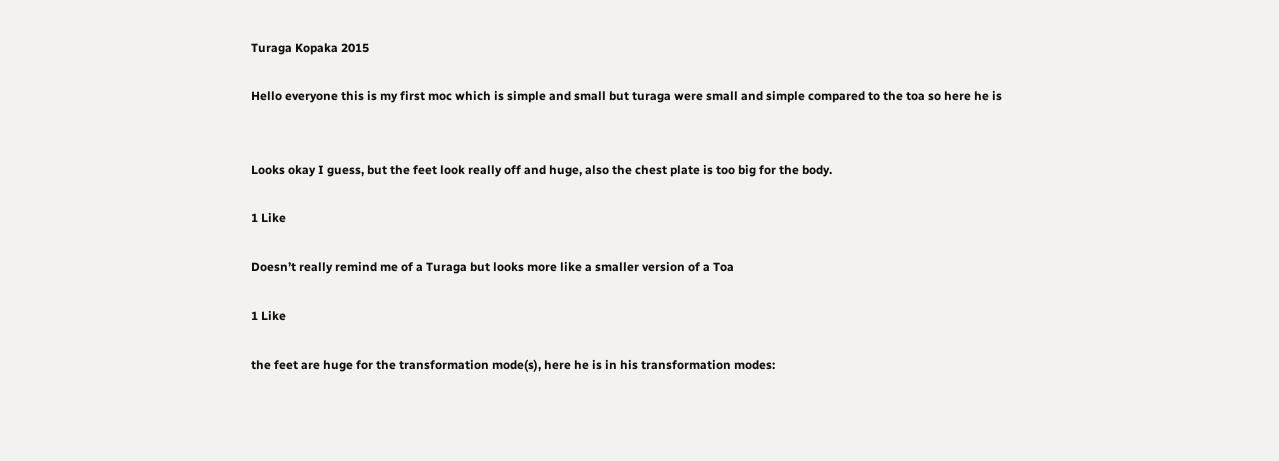Turaga Kopaka 2015

Hello everyone this is my first moc which is simple and small but turaga were small and simple compared to the toa so here he is


Looks okay I guess, but the feet look really off and huge, also the chest plate is too big for the body.

1 Like

Doesn’t really remind me of a Turaga but looks more like a smaller version of a Toa

1 Like

the feet are huge for the transformation mode(s), here he is in his transformation modes: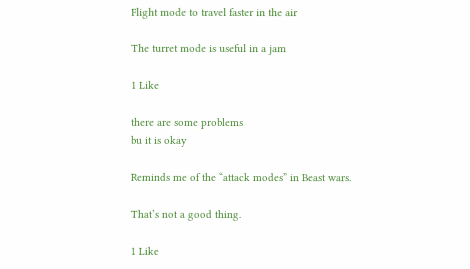Flight mode to travel faster in the air

The turret mode is useful in a jam

1 Like

there are some problems
bu it is okay

Reminds me of the “attack modes” in Beast wars.

That’s not a good thing.

1 Like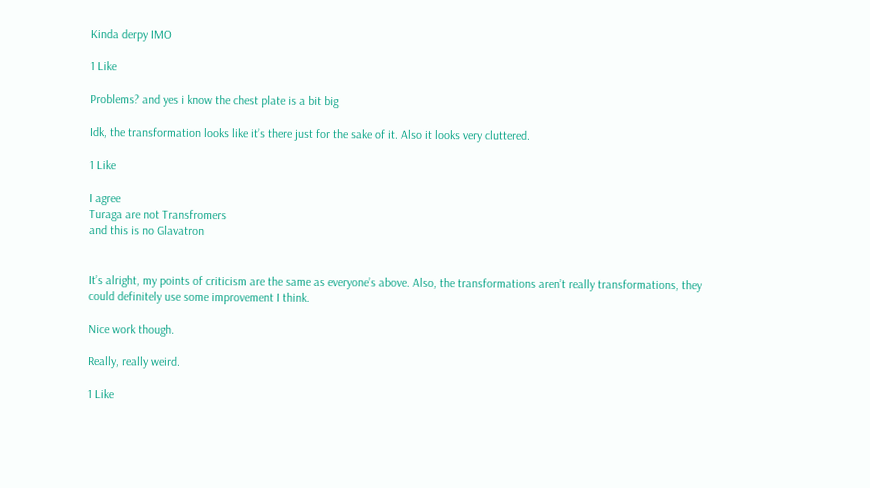Kinda derpy IMO

1 Like

Problems? and yes i know the chest plate is a bit big

Idk, the transformation looks like it’s there just for the sake of it. Also it looks very cluttered.

1 Like

I agree
Turaga are not Transfromers
and this is no Glavatron


It’s alright, my points of criticism are the same as everyone’s above. Also, the transformations aren’t really transformations, they could definitely use some improvement I think.

Nice work though.

Really, really weird.

1 Like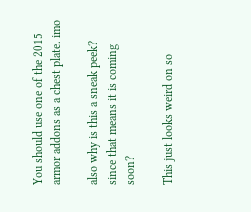You should use one of the 2015 armor addons as a chest plate. imo

also why is this a sneak peek?
since that means it is coming soon?

This just looks weird on so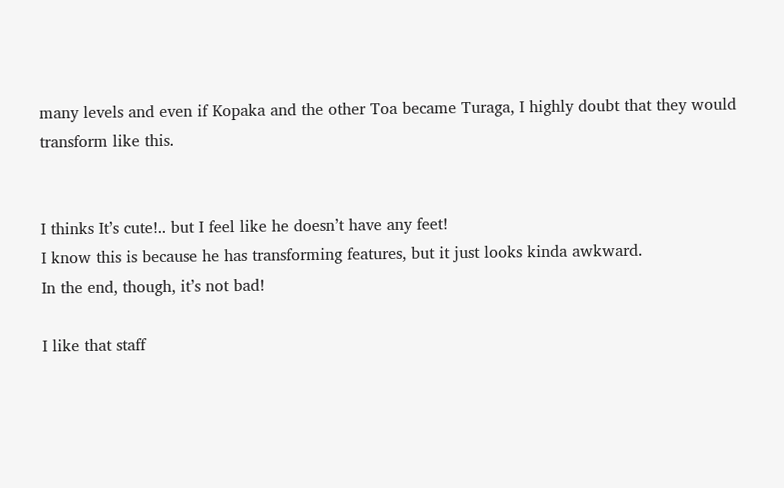many levels and even if Kopaka and the other Toa became Turaga, I highly doubt that they would transform like this.


I thinks It’s cute!.. but I feel like he doesn’t have any feet!
I know this is because he has transforming features, but it just looks kinda awkward.
In the end, though, it’s not bad!

I like that staff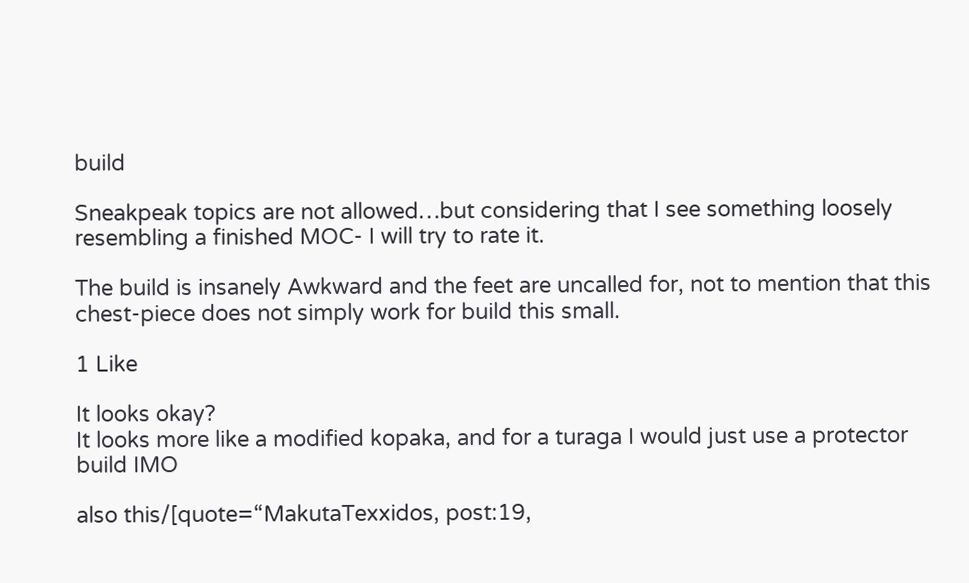build

Sneakpeak topics are not allowed…but considering that I see something loosely resembling a finished MOC- I will try to rate it.

The build is insanely Awkward and the feet are uncalled for, not to mention that this chest-piece does not simply work for build this small.

1 Like

It looks okay?
It looks more like a modified kopaka, and for a turaga I would just use a protector build IMO

also this/[quote=“MakutaTexxidos, post:19,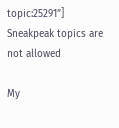topic:25291”]
Sneakpeak topics are not allowed

My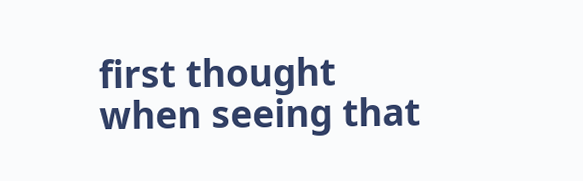first thought when seeing that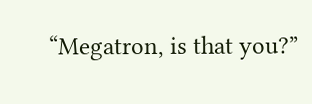“Megatron, is that you?”